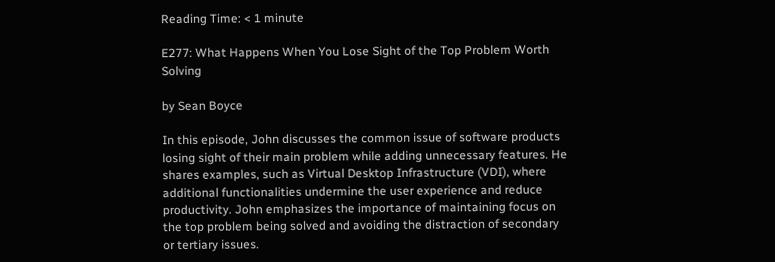Reading Time: < 1 minute

E277: What Happens When You Lose Sight of the Top Problem Worth Solving

by Sean Boyce

In this episode, John discusses the common issue of software products losing sight of their main problem while adding unnecessary features. He shares examples, such as Virtual Desktop Infrastructure (VDI), where additional functionalities undermine the user experience and reduce productivity. John emphasizes the importance of maintaining focus on the top problem being solved and avoiding the distraction of secondary or tertiary issues.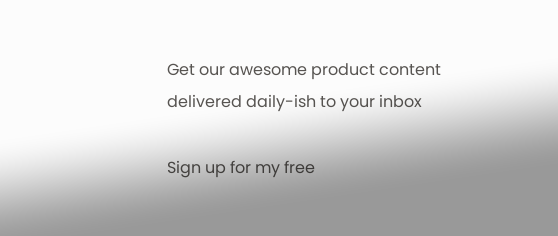Get our awesome product content delivered daily-ish to your inbox

Sign up for my free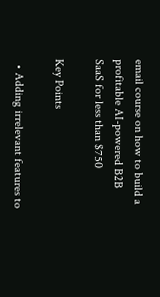email course on how to build a profitable AI-powered B2B SaaS for less than $750

Key Points

  • Adding irrelevant features to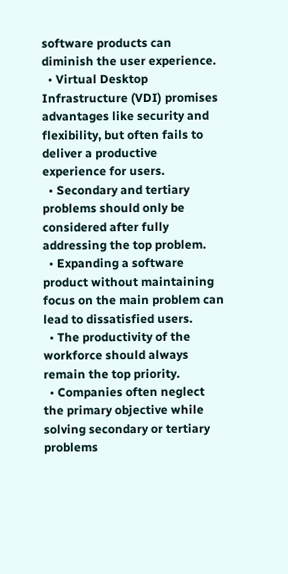software products can diminish the user experience.
  • Virtual Desktop Infrastructure (VDI) promises advantages like security and flexibility, but often fails to deliver a productive experience for users.
  • Secondary and tertiary problems should only be considered after fully addressing the top problem.
  • Expanding a software product without maintaining focus on the main problem can lead to dissatisfied users.
  • The productivity of the workforce should always remain the top priority.
  • Companies often neglect the primary objective while solving secondary or tertiary problems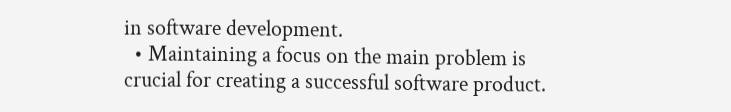in software development.
  • Maintaining a focus on the main problem is crucial for creating a successful software product.